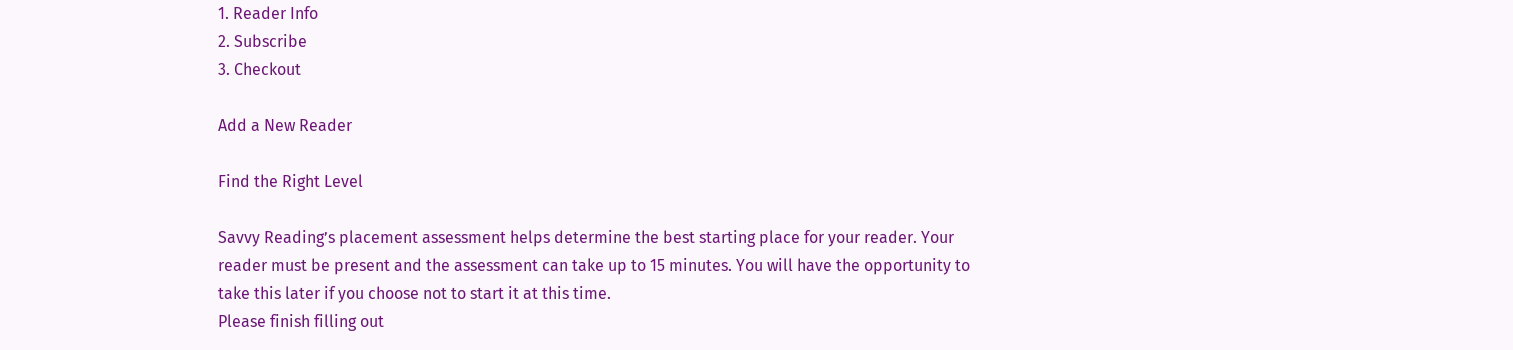1. Reader Info
2. Subscribe
3. Checkout

Add a New Reader

Find the Right Level

Savvy Reading’s placement assessment helps determine the best starting place for your reader. Your reader must be present and the assessment can take up to 15 minutes. You will have the opportunity to take this later if you choose not to start it at this time.
Please finish filling out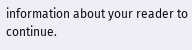information about your reader to continue.